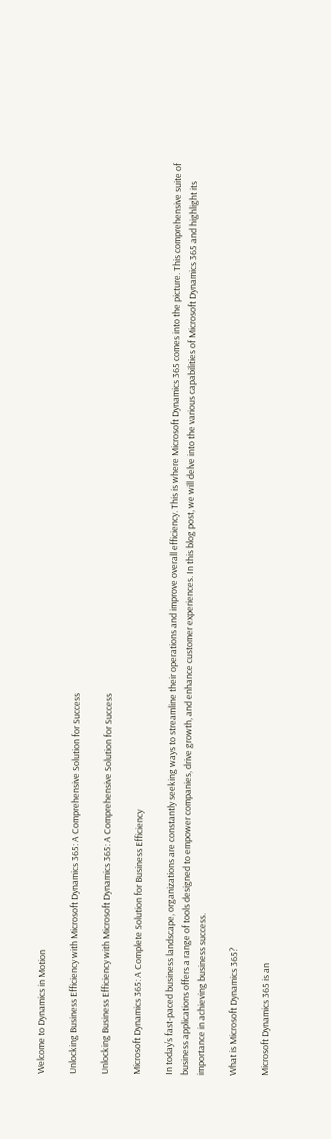Welcome to Dynamics in Motion

Unlocking Business Efficiency with Microsoft Dynamics 365: A Comprehensive Solution for Success

Unlocking Business Efficiency with Microsoft Dynamics 365: A Comprehensive Solution for Success

Microsoft Dynamics 365: A Complete Solution for Business Efficiency

In today’s fast-paced business landscape, organizations are constantly seeking ways to streamline their operations and improve overall efficiency. This is where Microsoft Dynamics 365 comes into the picture. This comprehensive suite of business applications offers a range of tools designed to empower companies, drive growth, and enhance customer experiences. In this blog post, we will delve into the various capabilities of Microsoft Dynamics 365 and highlight its importance in achieving business success.

What is Microsoft Dynamics 365?

Microsoft Dynamics 365 is an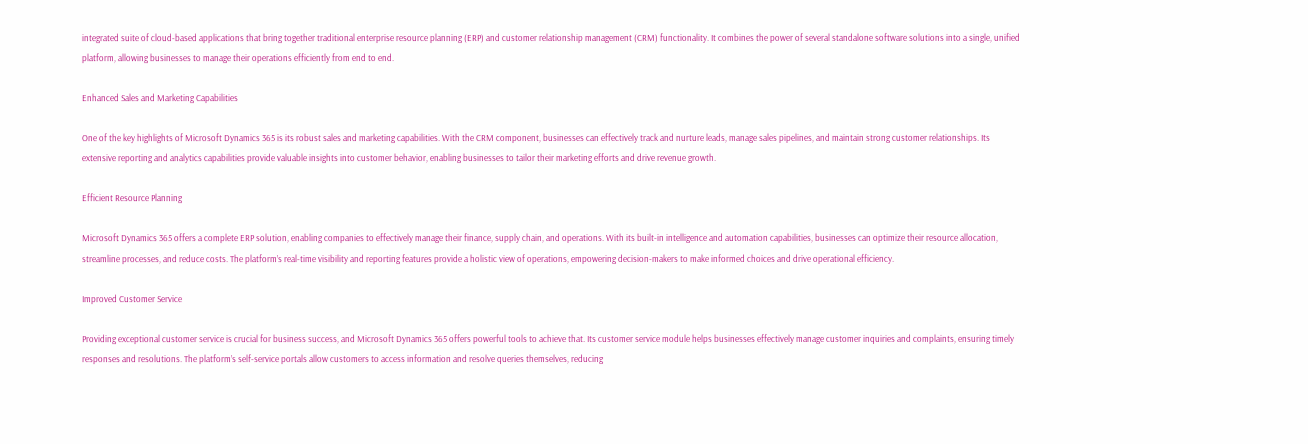integrated suite of cloud-based applications that bring together traditional enterprise resource planning (ERP) and customer relationship management (CRM) functionality. It combines the power of several standalone software solutions into a single, unified platform, allowing businesses to manage their operations efficiently from end to end.

Enhanced Sales and Marketing Capabilities

One of the key highlights of Microsoft Dynamics 365 is its robust sales and marketing capabilities. With the CRM component, businesses can effectively track and nurture leads, manage sales pipelines, and maintain strong customer relationships. Its extensive reporting and analytics capabilities provide valuable insights into customer behavior, enabling businesses to tailor their marketing efforts and drive revenue growth.

Efficient Resource Planning

Microsoft Dynamics 365 offers a complete ERP solution, enabling companies to effectively manage their finance, supply chain, and operations. With its built-in intelligence and automation capabilities, businesses can optimize their resource allocation, streamline processes, and reduce costs. The platform’s real-time visibility and reporting features provide a holistic view of operations, empowering decision-makers to make informed choices and drive operational efficiency.

Improved Customer Service

Providing exceptional customer service is crucial for business success, and Microsoft Dynamics 365 offers powerful tools to achieve that. Its customer service module helps businesses effectively manage customer inquiries and complaints, ensuring timely responses and resolutions. The platform’s self-service portals allow customers to access information and resolve queries themselves, reducing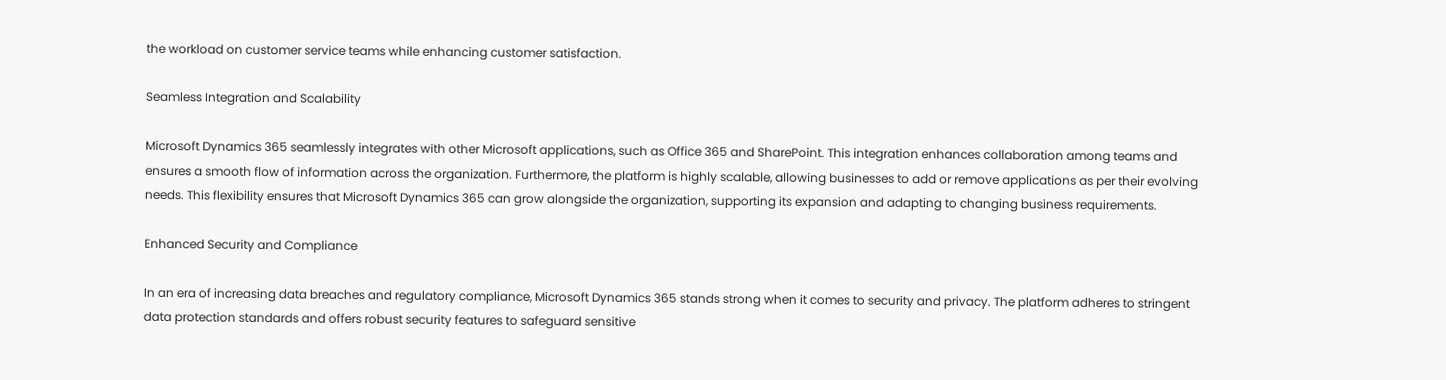the workload on customer service teams while enhancing customer satisfaction.

Seamless Integration and Scalability

Microsoft Dynamics 365 seamlessly integrates with other Microsoft applications, such as Office 365 and SharePoint. This integration enhances collaboration among teams and ensures a smooth flow of information across the organization. Furthermore, the platform is highly scalable, allowing businesses to add or remove applications as per their evolving needs. This flexibility ensures that Microsoft Dynamics 365 can grow alongside the organization, supporting its expansion and adapting to changing business requirements.

Enhanced Security and Compliance

In an era of increasing data breaches and regulatory compliance, Microsoft Dynamics 365 stands strong when it comes to security and privacy. The platform adheres to stringent data protection standards and offers robust security features to safeguard sensitive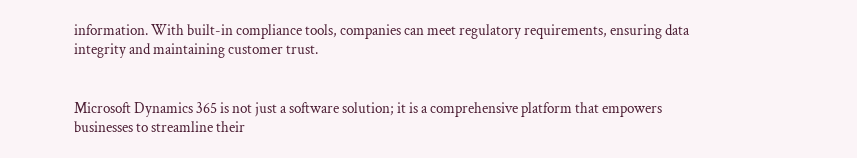information. With built-in compliance tools, companies can meet regulatory requirements, ensuring data integrity and maintaining customer trust.


Microsoft Dynamics 365 is not just a software solution; it is a comprehensive platform that empowers businesses to streamline their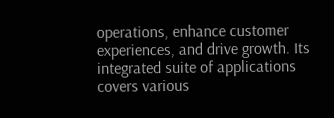operations, enhance customer experiences, and drive growth. Its integrated suite of applications covers various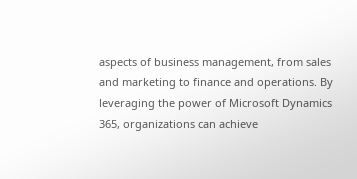aspects of business management, from sales and marketing to finance and operations. By leveraging the power of Microsoft Dynamics 365, organizations can achieve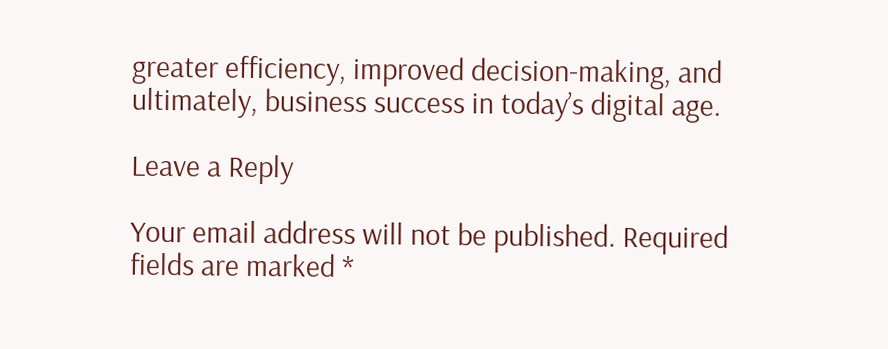greater efficiency, improved decision-making, and ultimately, business success in today’s digital age.

Leave a Reply

Your email address will not be published. Required fields are marked *